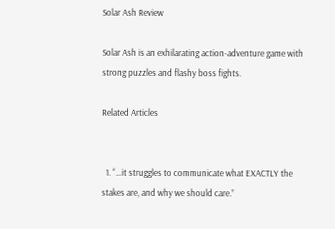Solar Ash Review

Solar Ash is an exhilarating action-adventure game with strong puzzles and flashy boss fights.

Related Articles


  1. “…it struggles to communicate what EXACTLY the stakes are, and why we should care.”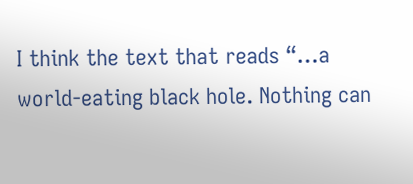I think the text that reads “…a world-eating black hole. Nothing can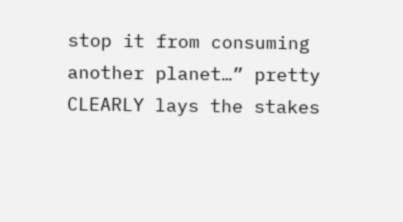stop it from consuming another planet…” pretty CLEARLY lays the stakes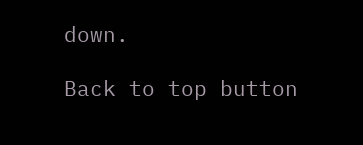down.

Back to top button